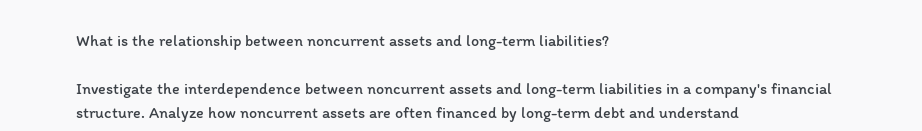What is the relationship between noncurrent assets and long-term liabilities?

Investigate the interdependence between noncurrent assets and long-term liabilities in a company's financial structure. Analyze how noncurrent assets are often financed by long-term debt and understand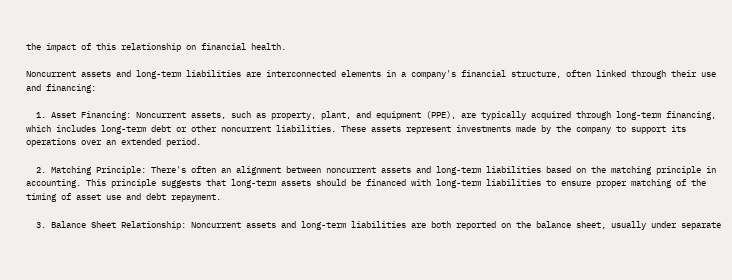the impact of this relationship on financial health.

Noncurrent assets and long-term liabilities are interconnected elements in a company's financial structure, often linked through their use and financing:

  1. Asset Financing: Noncurrent assets, such as property, plant, and equipment (PPE), are typically acquired through long-term financing, which includes long-term debt or other noncurrent liabilities. These assets represent investments made by the company to support its operations over an extended period.

  2. Matching Principle: There's often an alignment between noncurrent assets and long-term liabilities based on the matching principle in accounting. This principle suggests that long-term assets should be financed with long-term liabilities to ensure proper matching of the timing of asset use and debt repayment.

  3. Balance Sheet Relationship: Noncurrent assets and long-term liabilities are both reported on the balance sheet, usually under separate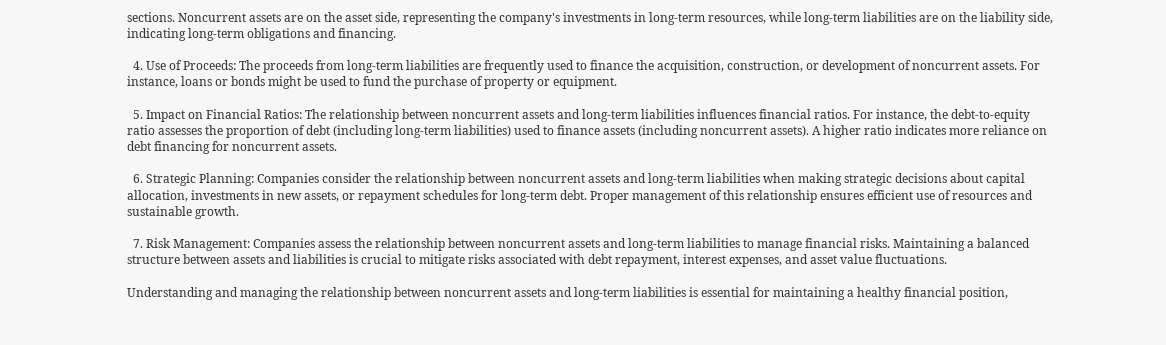sections. Noncurrent assets are on the asset side, representing the company's investments in long-term resources, while long-term liabilities are on the liability side, indicating long-term obligations and financing.

  4. Use of Proceeds: The proceeds from long-term liabilities are frequently used to finance the acquisition, construction, or development of noncurrent assets. For instance, loans or bonds might be used to fund the purchase of property or equipment.

  5. Impact on Financial Ratios: The relationship between noncurrent assets and long-term liabilities influences financial ratios. For instance, the debt-to-equity ratio assesses the proportion of debt (including long-term liabilities) used to finance assets (including noncurrent assets). A higher ratio indicates more reliance on debt financing for noncurrent assets.

  6. Strategic Planning: Companies consider the relationship between noncurrent assets and long-term liabilities when making strategic decisions about capital allocation, investments in new assets, or repayment schedules for long-term debt. Proper management of this relationship ensures efficient use of resources and sustainable growth.

  7. Risk Management: Companies assess the relationship between noncurrent assets and long-term liabilities to manage financial risks. Maintaining a balanced structure between assets and liabilities is crucial to mitigate risks associated with debt repayment, interest expenses, and asset value fluctuations.

Understanding and managing the relationship between noncurrent assets and long-term liabilities is essential for maintaining a healthy financial position,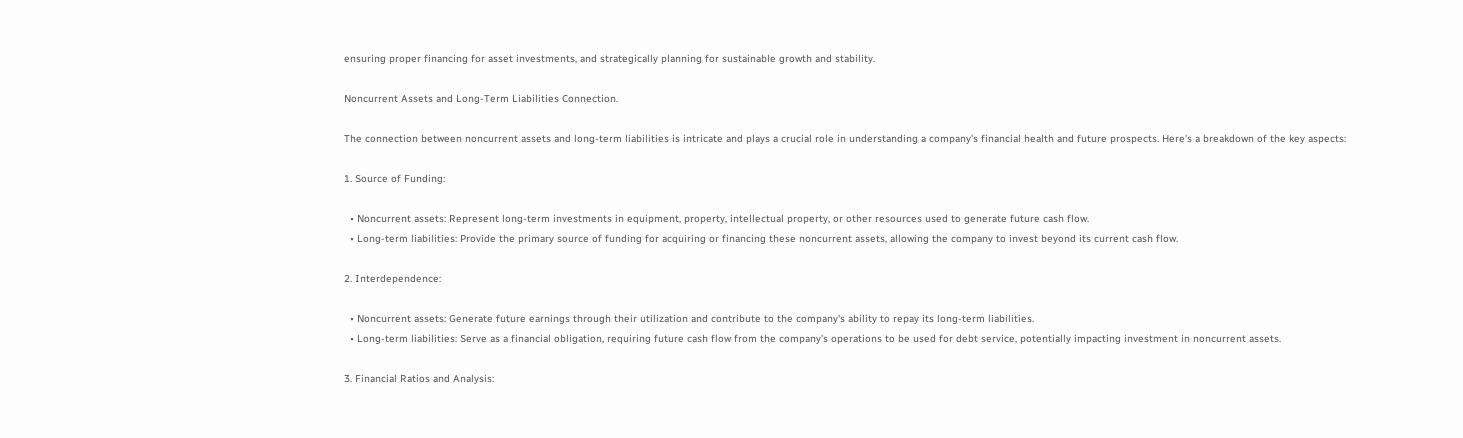ensuring proper financing for asset investments, and strategically planning for sustainable growth and stability.

Noncurrent Assets and Long-Term Liabilities Connection.

The connection between noncurrent assets and long-term liabilities is intricate and plays a crucial role in understanding a company's financial health and future prospects. Here's a breakdown of the key aspects:

1. Source of Funding:

  • Noncurrent assets: Represent long-term investments in equipment, property, intellectual property, or other resources used to generate future cash flow.
  • Long-term liabilities: Provide the primary source of funding for acquiring or financing these noncurrent assets, allowing the company to invest beyond its current cash flow.

2. Interdependence:

  • Noncurrent assets: Generate future earnings through their utilization and contribute to the company's ability to repay its long-term liabilities.
  • Long-term liabilities: Serve as a financial obligation, requiring future cash flow from the company's operations to be used for debt service, potentially impacting investment in noncurrent assets.

3. Financial Ratios and Analysis: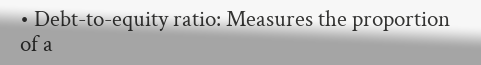• Debt-to-equity ratio: Measures the proportion of a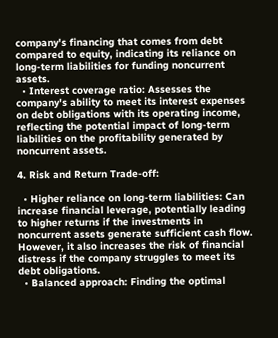company's financing that comes from debt compared to equity, indicating its reliance on long-term liabilities for funding noncurrent assets.
  • Interest coverage ratio: Assesses the company's ability to meet its interest expenses on debt obligations with its operating income, reflecting the potential impact of long-term liabilities on the profitability generated by noncurrent assets.

4. Risk and Return Trade-off:

  • Higher reliance on long-term liabilities: Can increase financial leverage, potentially leading to higher returns if the investments in noncurrent assets generate sufficient cash flow. However, it also increases the risk of financial distress if the company struggles to meet its debt obligations.
  • Balanced approach: Finding the optimal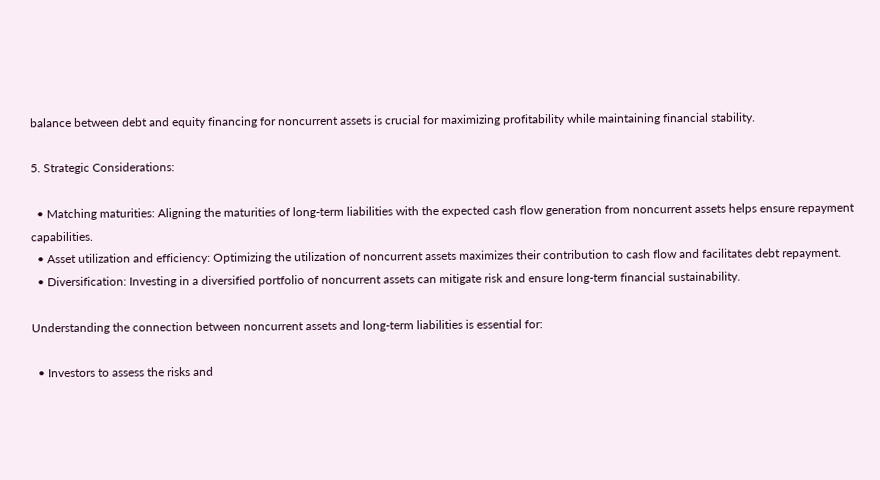balance between debt and equity financing for noncurrent assets is crucial for maximizing profitability while maintaining financial stability.

5. Strategic Considerations:

  • Matching maturities: Aligning the maturities of long-term liabilities with the expected cash flow generation from noncurrent assets helps ensure repayment capabilities.
  • Asset utilization and efficiency: Optimizing the utilization of noncurrent assets maximizes their contribution to cash flow and facilitates debt repayment.
  • Diversification: Investing in a diversified portfolio of noncurrent assets can mitigate risk and ensure long-term financial sustainability.

Understanding the connection between noncurrent assets and long-term liabilities is essential for:

  • Investors to assess the risks and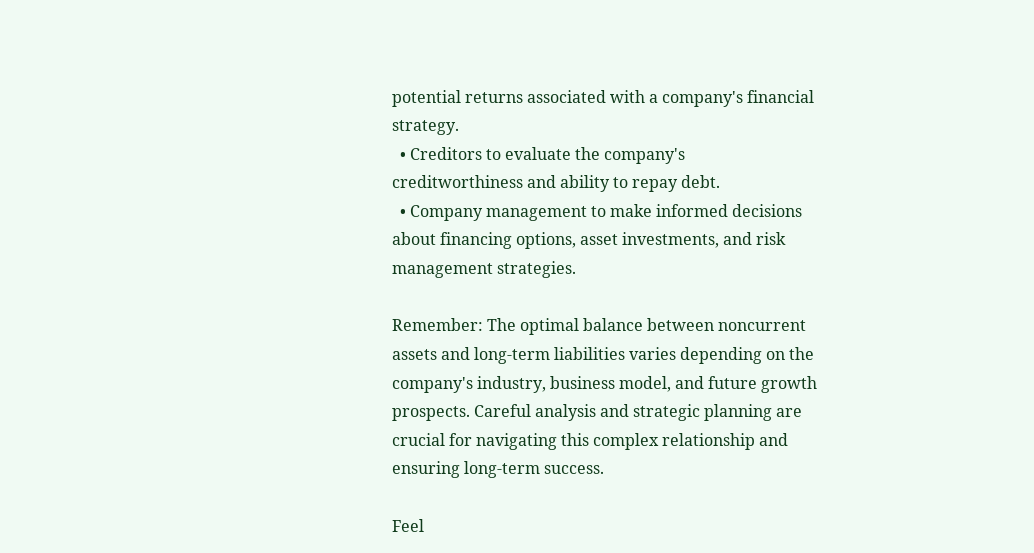potential returns associated with a company's financial strategy.
  • Creditors to evaluate the company's creditworthiness and ability to repay debt.
  • Company management to make informed decisions about financing options, asset investments, and risk management strategies.

Remember: The optimal balance between noncurrent assets and long-term liabilities varies depending on the company's industry, business model, and future growth prospects. Careful analysis and strategic planning are crucial for navigating this complex relationship and ensuring long-term success.

Feel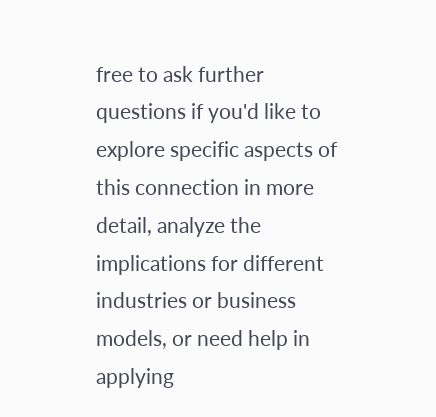free to ask further questions if you'd like to explore specific aspects of this connection in more detail, analyze the implications for different industries or business models, or need help in applying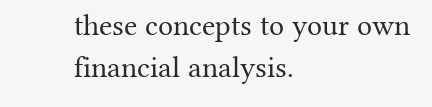these concepts to your own financial analysis.